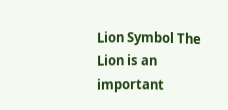Lion Symbol The Lion is an important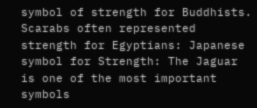symbol of strength for Buddhists. Scarabs often represented strength for Egyptians: Japanese symbol for Strength: The Jaguar is one of the most important symbols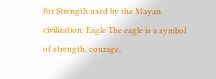for Strength used by the Mayan civilization. Eagle The eagle is a symbol of strength, courage,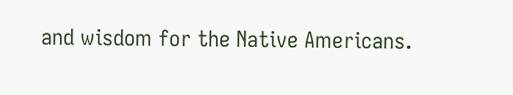and wisdom for the Native Americans.